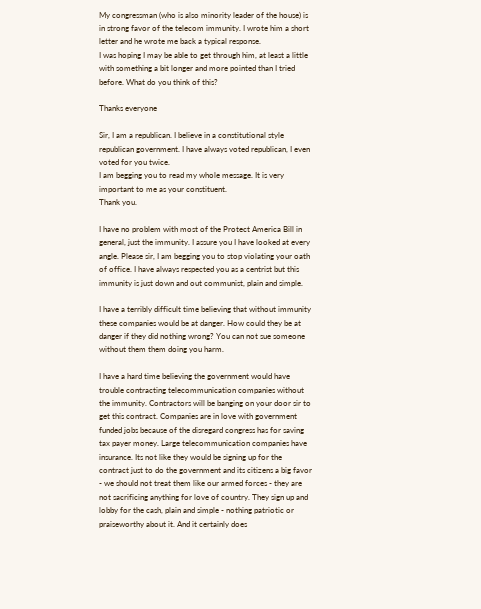My congressman (who is also minority leader of the house) is in strong favor of the telecom immunity. I wrote him a short letter and he wrote me back a typical response.
I was hoping I may be able to get through him, at least a little with something a bit longer and more pointed than I tried before. What do you think of this?

Thanks everyone

Sir, I am a republican. I believe in a constitutional style republican government. I have always voted republican, I even voted for you twice.
I am begging you to read my whole message. It is very important to me as your constituent.
Thank you.

I have no problem with most of the Protect America Bill in general, just the immunity. I assure you I have looked at every angle. Please sir, I am begging you to stop violating your oath of office. I have always respected you as a centrist but this immunity is just down and out communist, plain and simple.

I have a terribly difficult time believing that without immunity these companies would be at danger. How could they be at danger if they did nothing wrong? You can not sue someone without them them doing you harm.

I have a hard time believing the government would have trouble contracting telecommunication companies without the immunity. Contractors will be banging on your door sir to get this contract. Companies are in love with government funded jobs because of the disregard congress has for saving tax payer money. Large telecommunication companies have insurance. Its not like they would be signing up for the contract just to do the government and its citizens a big favor - we should not treat them like our armed forces - they are not sacrificing anything for love of country. They sign up and lobby for the cash, plain and simple - nothing patriotic or praiseworthy about it. And it certainly does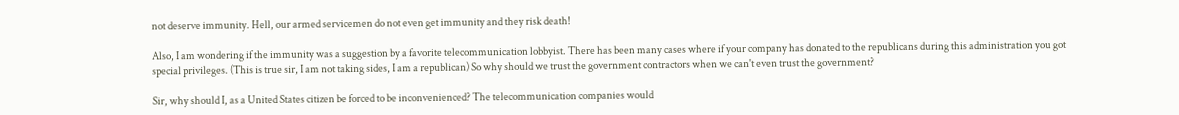not deserve immunity. Hell, our armed servicemen do not even get immunity and they risk death!

Also, I am wondering if the immunity was a suggestion by a favorite telecommunication lobbyist. There has been many cases where if your company has donated to the republicans during this administration you got special privileges. (This is true sir, I am not taking sides, I am a republican) So why should we trust the government contractors when we can't even trust the government?

Sir, why should I, as a United States citizen be forced to be inconvenienced? The telecommunication companies would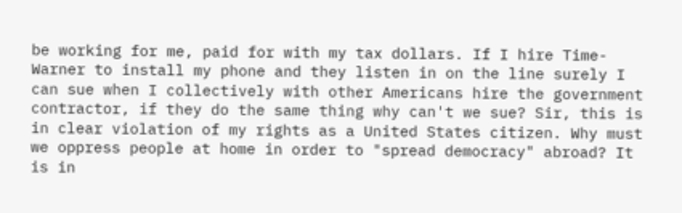be working for me, paid for with my tax dollars. If I hire Time-Warner to install my phone and they listen in on the line surely I can sue when I collectively with other Americans hire the government contractor, if they do the same thing why can't we sue? Sir, this is in clear violation of my rights as a United States citizen. Why must we oppress people at home in order to "spread democracy" abroad? It is in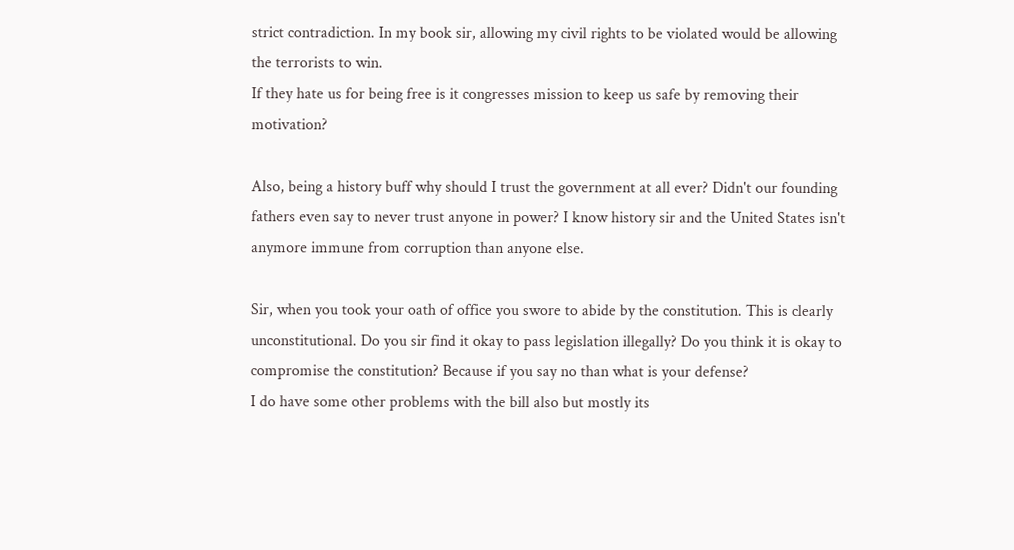strict contradiction. In my book sir, allowing my civil rights to be violated would be allowing the terrorists to win.
If they hate us for being free is it congresses mission to keep us safe by removing their motivation?

Also, being a history buff why should I trust the government at all ever? Didn't our founding fathers even say to never trust anyone in power? I know history sir and the United States isn't anymore immune from corruption than anyone else.

Sir, when you took your oath of office you swore to abide by the constitution. This is clearly unconstitutional. Do you sir find it okay to pass legislation illegally? Do you think it is okay to compromise the constitution? Because if you say no than what is your defense?
I do have some other problems with the bill also but mostly its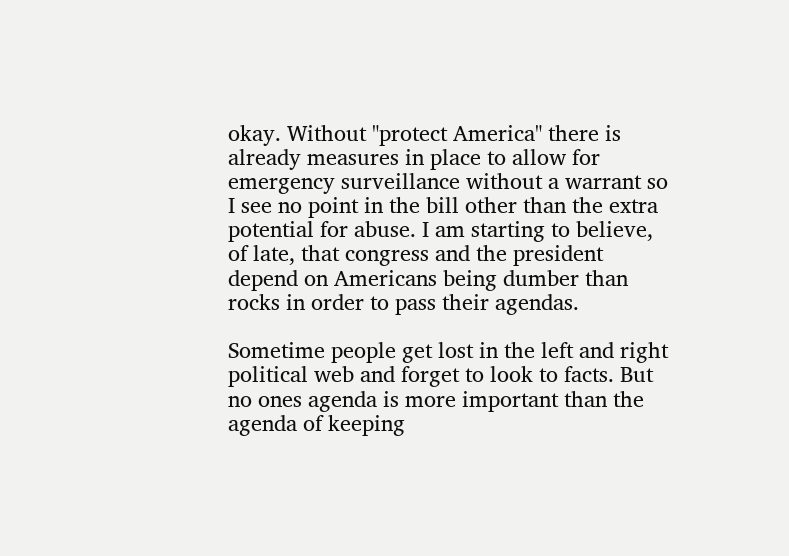okay. Without "protect America" there is already measures in place to allow for emergency surveillance without a warrant so I see no point in the bill other than the extra potential for abuse. I am starting to believe, of late, that congress and the president depend on Americans being dumber than rocks in order to pass their agendas.

Sometime people get lost in the left and right political web and forget to look to facts. But no ones agenda is more important than the agenda of keeping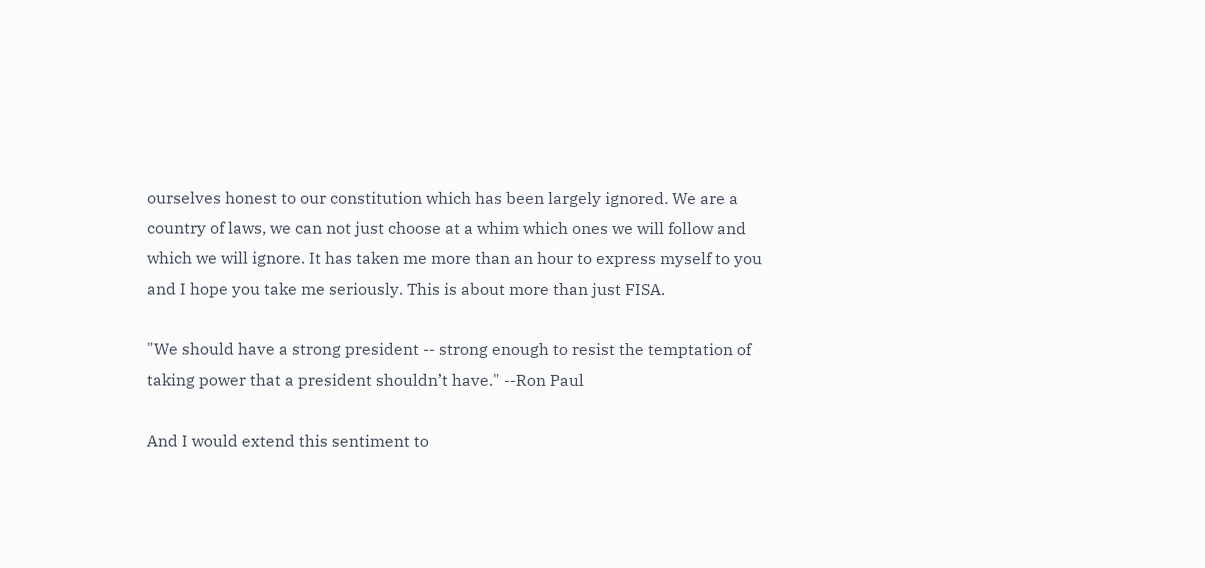ourselves honest to our constitution which has been largely ignored. We are a country of laws, we can not just choose at a whim which ones we will follow and which we will ignore. It has taken me more than an hour to express myself to you and I hope you take me seriously. This is about more than just FISA.

"We should have a strong president -- strong enough to resist the temptation of taking power that a president shouldn’t have." --Ron Paul

And I would extend this sentiment to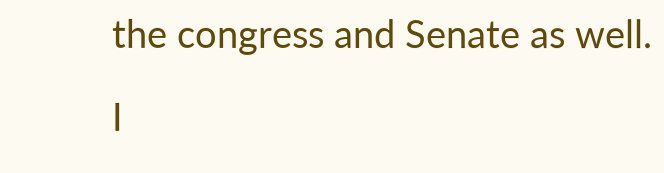the congress and Senate as well.

I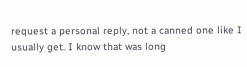request a personal reply, not a canned one like I usually get. I know that was long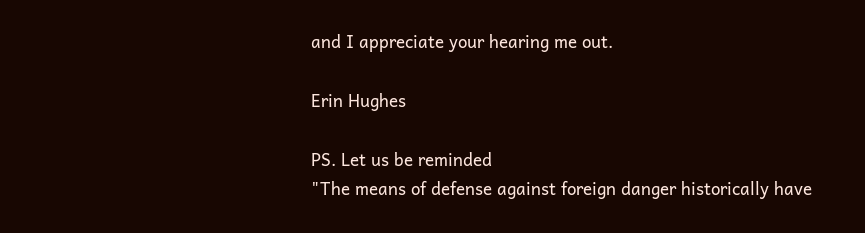and I appreciate your hearing me out.

Erin Hughes

PS. Let us be reminded
"The means of defense against foreign danger historically have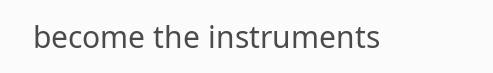become the instruments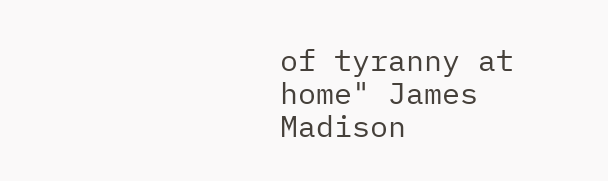of tyranny at home" James Madison